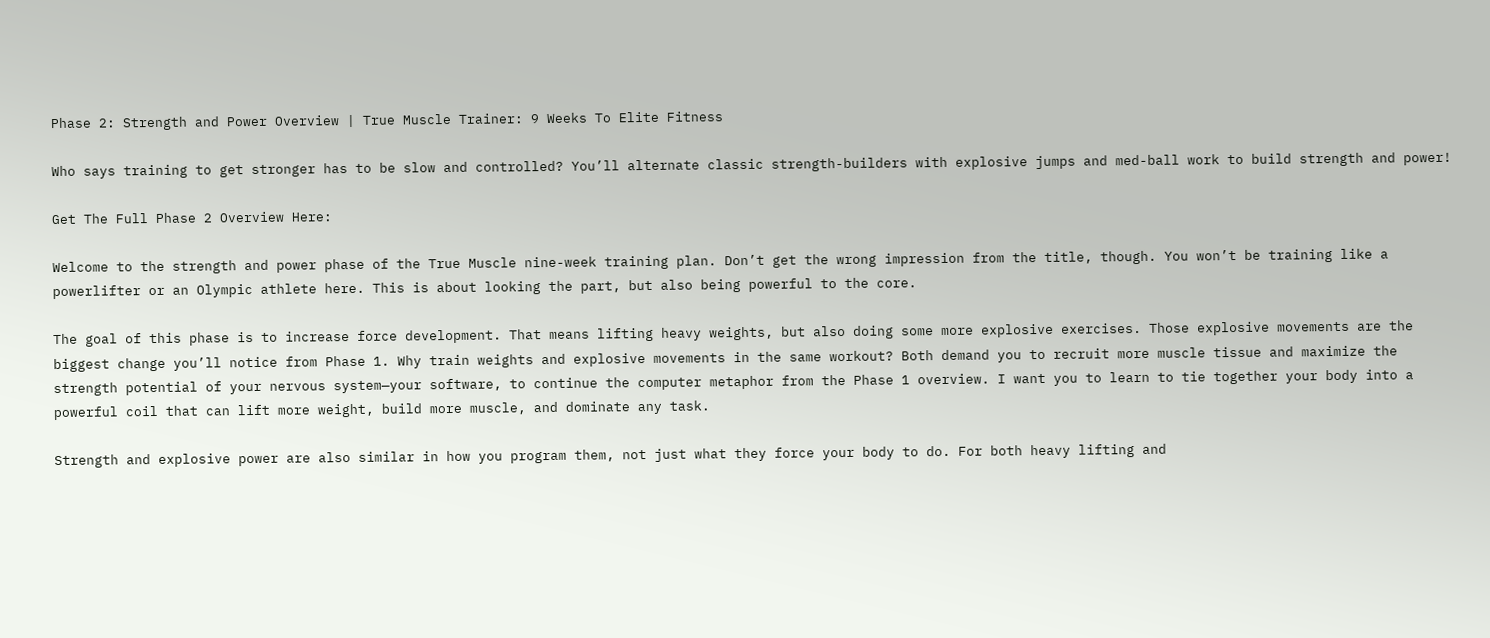Phase 2: Strength and Power Overview | True Muscle Trainer: 9 Weeks To Elite Fitness

Who says training to get stronger has to be slow and controlled? You’ll alternate classic strength-builders with explosive jumps and med-ball work to build strength and power!

Get The Full Phase 2 Overview Here:

Welcome to the strength and power phase of the True Muscle nine-week training plan. Don’t get the wrong impression from the title, though. You won’t be training like a powerlifter or an Olympic athlete here. This is about looking the part, but also being powerful to the core.

The goal of this phase is to increase force development. That means lifting heavy weights, but also doing some more explosive exercises. Those explosive movements are the biggest change you’ll notice from Phase 1. Why train weights and explosive movements in the same workout? Both demand you to recruit more muscle tissue and maximize the strength potential of your nervous system—your software, to continue the computer metaphor from the Phase 1 overview. I want you to learn to tie together your body into a powerful coil that can lift more weight, build more muscle, and dominate any task.

Strength and explosive power are also similar in how you program them, not just what they force your body to do. For both heavy lifting and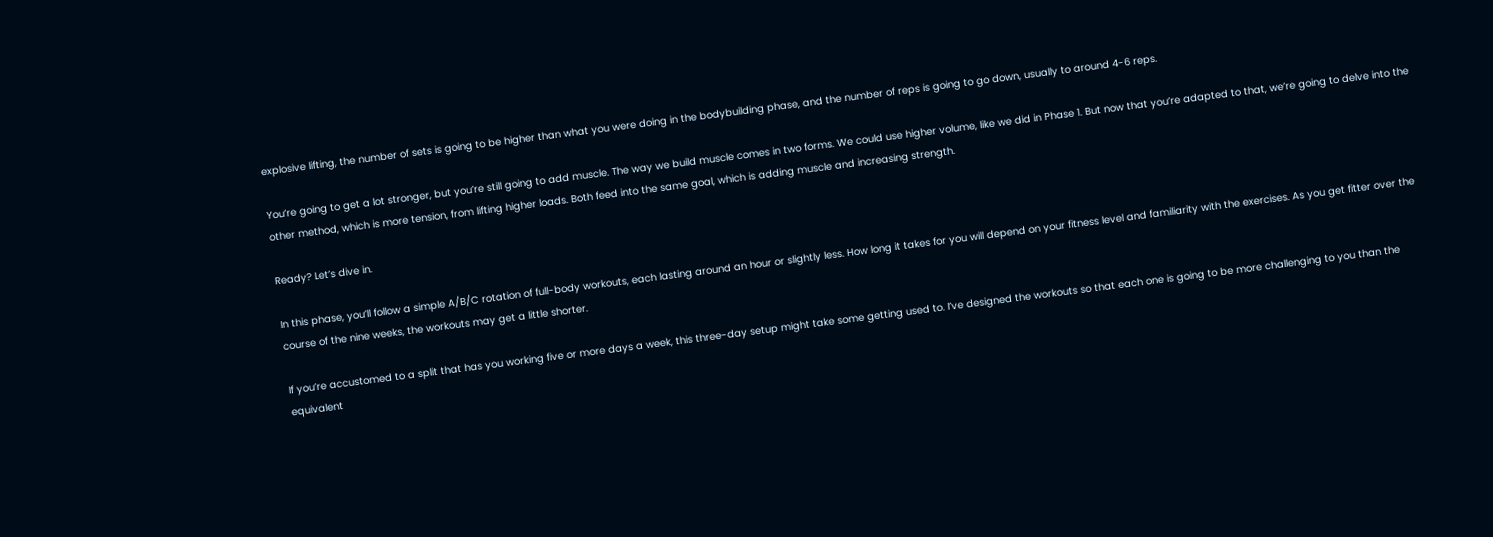explosive lifting, the number of sets is going to be higher than what you were doing in the bodybuilding phase, and the number of reps is going to go down, usually to around 4-6 reps.

You’re going to get a lot stronger, but you’re still going to add muscle. The way we build muscle comes in two forms. We could use higher volume, like we did in Phase 1. But now that you’re adapted to that, we’re going to delve into the other method, which is more tension, from lifting higher loads. Both feed into the same goal, which is adding muscle and increasing strength.

Ready? Let’s dive in.

In this phase, you’ll follow a simple A/B/C rotation of full-body workouts, each lasting around an hour or slightly less. How long it takes for you will depend on your fitness level and familiarity with the exercises. As you get fitter over the course of the nine weeks, the workouts may get a little shorter.

If you’re accustomed to a split that has you working five or more days a week, this three-day setup might take some getting used to. I’ve designed the workouts so that each one is going to be more challenging to you than the equivalent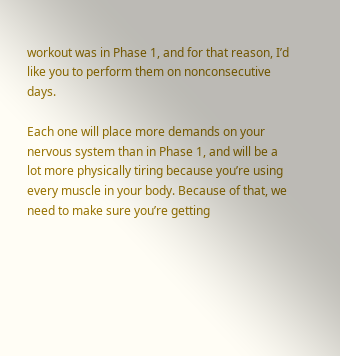workout was in Phase 1, and for that reason, I’d like you to perform them on nonconsecutive days.

Each one will place more demands on your nervous system than in Phase 1, and will be a lot more physically tiring because you’re using every muscle in your body. Because of that, we need to make sure you’re getting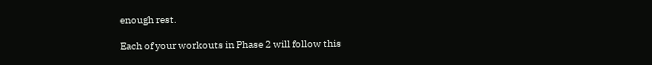enough rest.

Each of your workouts in Phase 2 will follow this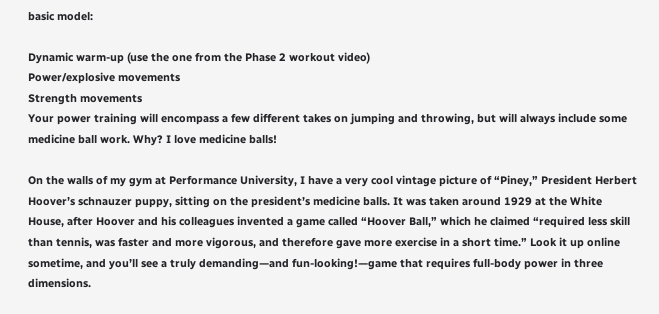basic model:

Dynamic warm-up (use the one from the Phase 2 workout video)
Power/explosive movements
Strength movements
Your power training will encompass a few different takes on jumping and throwing, but will always include some medicine ball work. Why? I love medicine balls!

On the walls of my gym at Performance University, I have a very cool vintage picture of “Piney,” President Herbert Hoover’s schnauzer puppy, sitting on the president’s medicine balls. It was taken around 1929 at the White House, after Hoover and his colleagues invented a game called “Hoover Ball,” which he claimed “required less skill than tennis, was faster and more vigorous, and therefore gave more exercise in a short time.” Look it up online sometime, and you’ll see a truly demanding—and fun-looking!—game that requires full-body power in three dimensions.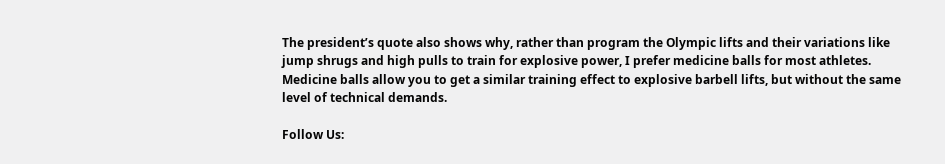The president’s quote also shows why, rather than program the Olympic lifts and their variations like jump shrugs and high pulls to train for explosive power, I prefer medicine balls for most athletes. Medicine balls allow you to get a similar training effect to explosive barbell lifts, but without the same level of technical demands.

Follow Us: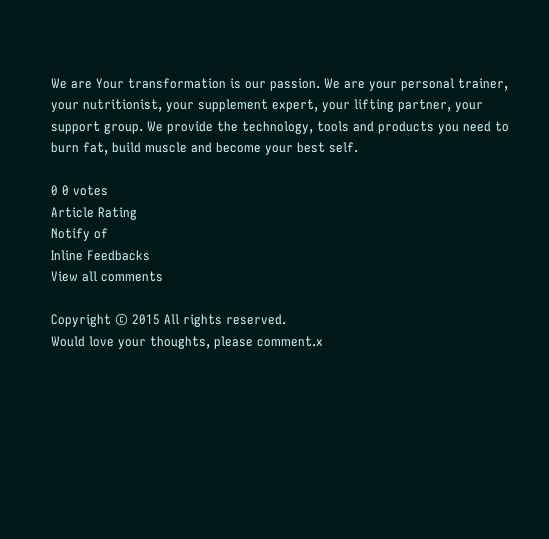We are Your transformation is our passion. We are your personal trainer, your nutritionist, your supplement expert, your lifting partner, your support group. We provide the technology, tools and products you need to burn fat, build muscle and become your best self.

0 0 votes
Article Rating
Notify of
Inline Feedbacks
View all comments

Copyright © 2015 All rights reserved.
Would love your thoughts, please comment.x